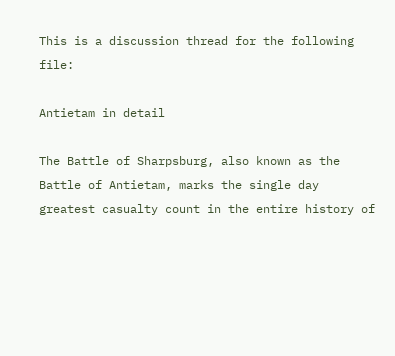This is a discussion thread for the following file:

Antietam in detail

The Battle of Sharpsburg, also known as the Battle of Antietam, marks the single day greatest casualty count in the entire history of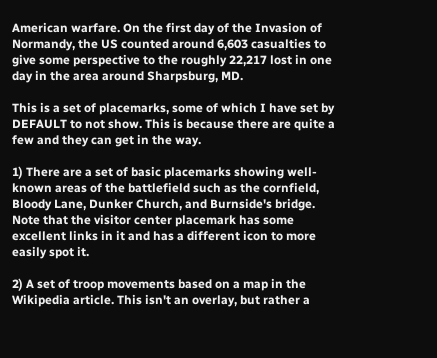American warfare. On the first day of the Invasion of Normandy, the US counted around 6,603 casualties to give some perspective to the roughly 22,217 lost in one day in the area around Sharpsburg, MD.

This is a set of placemarks, some of which I have set by DEFAULT to not show. This is because there are quite a few and they can get in the way.

1) There are a set of basic placemarks showing well-known areas of the battlefield such as the cornfield, Bloody Lane, Dunker Church, and Burnside's bridge. Note that the visitor center placemark has some excellent links in it and has a different icon to more easily spot it.

2) A set of troop movements based on a map in the Wikipedia article. This isn't an overlay, but rather a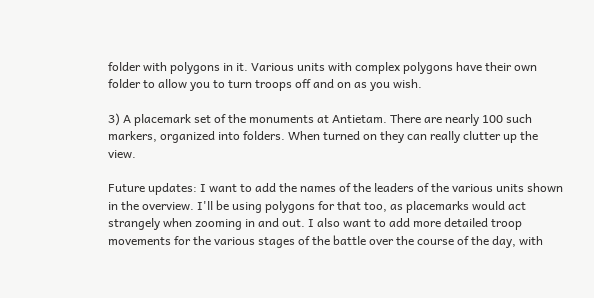folder with polygons in it. Various units with complex polygons have their own folder to allow you to turn troops off and on as you wish.

3) A placemark set of the monuments at Antietam. There are nearly 100 such markers, organized into folders. When turned on they can really clutter up the view.

Future updates: I want to add the names of the leaders of the various units shown in the overview. I'll be using polygons for that too, as placemarks would act strangely when zooming in and out. I also want to add more detailed troop movements for the various stages of the battle over the course of the day, with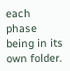each phase being in its own folder.